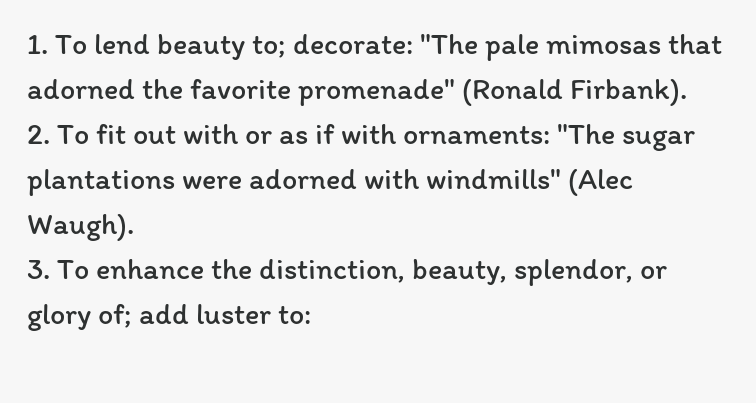1. To lend beauty to; decorate: "The pale mimosas that adorned the favorite promenade" (Ronald Firbank).
2. To fit out with or as if with ornaments: "The sugar plantations were adorned with windmills" (Alec Waugh).
3. To enhance the distinction, beauty, splendor, or glory of; add luster to: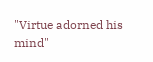"Virtue adorned his mind"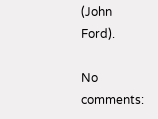(John Ford).

No comments: